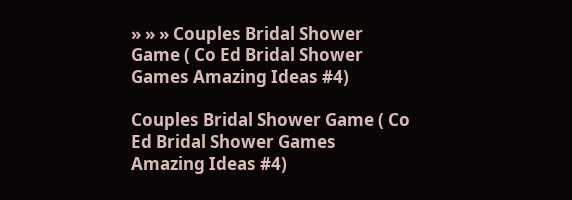» » » Couples Bridal Shower Game ( Co Ed Bridal Shower Games Amazing Ideas #4)

Couples Bridal Shower Game ( Co Ed Bridal Shower Games Amazing Ideas #4)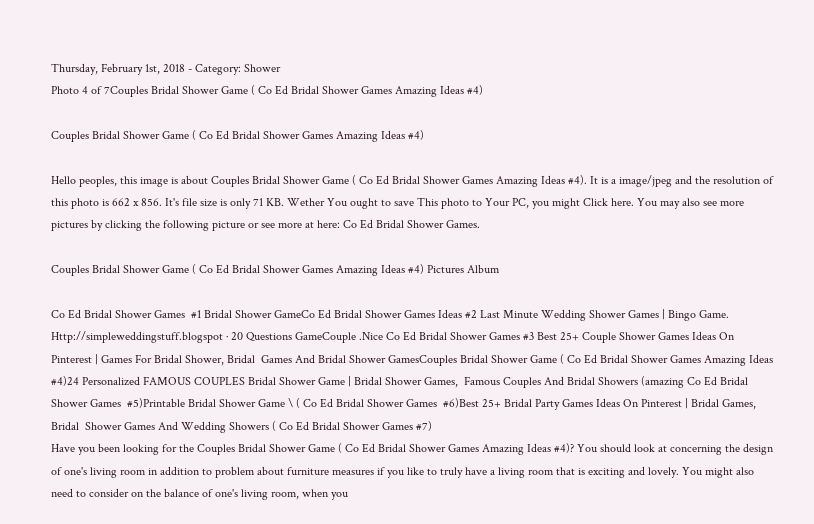Thursday, February 1st, 2018 - Category: Shower
Photo 4 of 7Couples Bridal Shower Game ( Co Ed Bridal Shower Games Amazing Ideas #4)

Couples Bridal Shower Game ( Co Ed Bridal Shower Games Amazing Ideas #4)

Hello peoples, this image is about Couples Bridal Shower Game ( Co Ed Bridal Shower Games Amazing Ideas #4). It is a image/jpeg and the resolution of this photo is 662 x 856. It's file size is only 71 KB. Wether You ought to save This photo to Your PC, you might Click here. You may also see more pictures by clicking the following picture or see more at here: Co Ed Bridal Shower Games.

Couples Bridal Shower Game ( Co Ed Bridal Shower Games Amazing Ideas #4) Pictures Album

Co Ed Bridal Shower Games  #1 Bridal Shower GameCo Ed Bridal Shower Games Ideas #2 Last Minute Wedding Shower Games | Bingo Game.  Http://simpleweddingstuff.blogspot · 20 Questions GameCouple .Nice Co Ed Bridal Shower Games #3 Best 25+ Couple Shower Games Ideas On Pinterest | Games For Bridal Shower, Bridal  Games And Bridal Shower GamesCouples Bridal Shower Game ( Co Ed Bridal Shower Games Amazing Ideas #4)24 Personalized FAMOUS COUPLES Bridal Shower Game | Bridal Shower Games,  Famous Couples And Bridal Showers (amazing Co Ed Bridal Shower Games  #5)Printable Bridal Shower Game \ ( Co Ed Bridal Shower Games  #6)Best 25+ Bridal Party Games Ideas On Pinterest | Bridal Games, Bridal  Shower Games And Wedding Showers ( Co Ed Bridal Shower Games #7)
Have you been looking for the Couples Bridal Shower Game ( Co Ed Bridal Shower Games Amazing Ideas #4)? You should look at concerning the design of one's living room in addition to problem about furniture measures if you like to truly have a living room that is exciting and lovely. You might also need to consider on the balance of one's living room, when you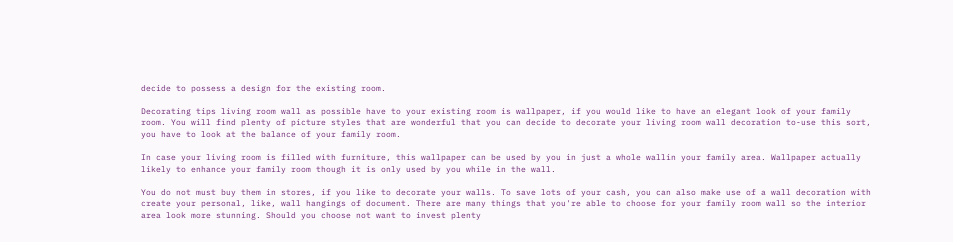decide to possess a design for the existing room.

Decorating tips living room wall as possible have to your existing room is wallpaper, if you would like to have an elegant look of your family room. You will find plenty of picture styles that are wonderful that you can decide to decorate your living room wall decoration to-use this sort, you have to look at the balance of your family room.

In case your living room is filled with furniture, this wallpaper can be used by you in just a whole wallin your family area. Wallpaper actually likely to enhance your family room though it is only used by you while in the wall.

You do not must buy them in stores, if you like to decorate your walls. To save lots of your cash, you can also make use of a wall decoration with create your personal, like, wall hangings of document. There are many things that you're able to choose for your family room wall so the interior area look more stunning. Should you choose not want to invest plenty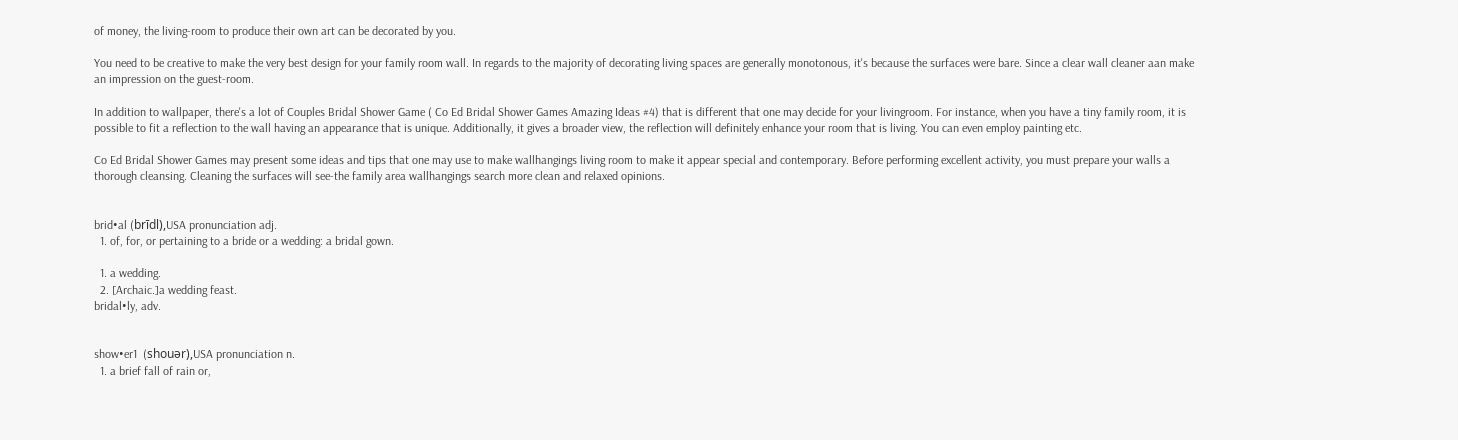of money, the living-room to produce their own art can be decorated by you.

You need to be creative to make the very best design for your family room wall. In regards to the majority of decorating living spaces are generally monotonous, it's because the surfaces were bare. Since a clear wall cleaner aan make an impression on the guest-room.

In addition to wallpaper, there's a lot of Couples Bridal Shower Game ( Co Ed Bridal Shower Games Amazing Ideas #4) that is different that one may decide for your livingroom. For instance, when you have a tiny family room, it is possible to fit a reflection to the wall having an appearance that is unique. Additionally, it gives a broader view, the reflection will definitely enhance your room that is living. You can even employ painting etc.

Co Ed Bridal Shower Games may present some ideas and tips that one may use to make wallhangings living room to make it appear special and contemporary. Before performing excellent activity, you must prepare your walls a thorough cleansing. Cleaning the surfaces will see-the family area wallhangings search more clean and relaxed opinions.


brid•al (brīdl),USA pronunciation adj.
  1. of, for, or pertaining to a bride or a wedding: a bridal gown.

  1. a wedding.
  2. [Archaic.]a wedding feast.
bridal•ly, adv.


show•er1  (shouər),USA pronunciation n.
  1. a brief fall of rain or,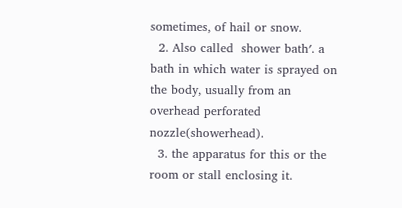sometimes, of hail or snow.
  2. Also called  shower bath′. a bath in which water is sprayed on the body, usually from an overhead perforated nozzle(showerhead).
  3. the apparatus for this or the room or stall enclosing it.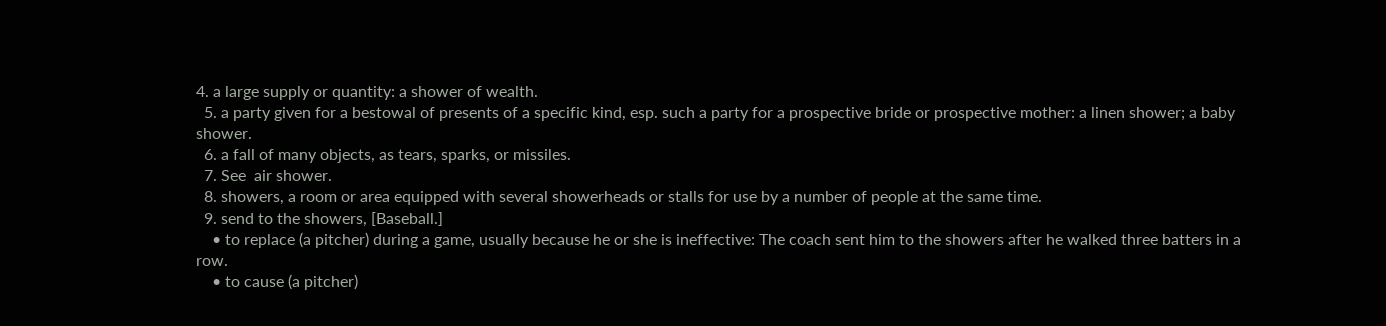4. a large supply or quantity: a shower of wealth.
  5. a party given for a bestowal of presents of a specific kind, esp. such a party for a prospective bride or prospective mother: a linen shower; a baby shower.
  6. a fall of many objects, as tears, sparks, or missiles.
  7. See  air shower.
  8. showers, a room or area equipped with several showerheads or stalls for use by a number of people at the same time.
  9. send to the showers, [Baseball.]
    • to replace (a pitcher) during a game, usually because he or she is ineffective: The coach sent him to the showers after he walked three batters in a row.
    • to cause (a pitcher)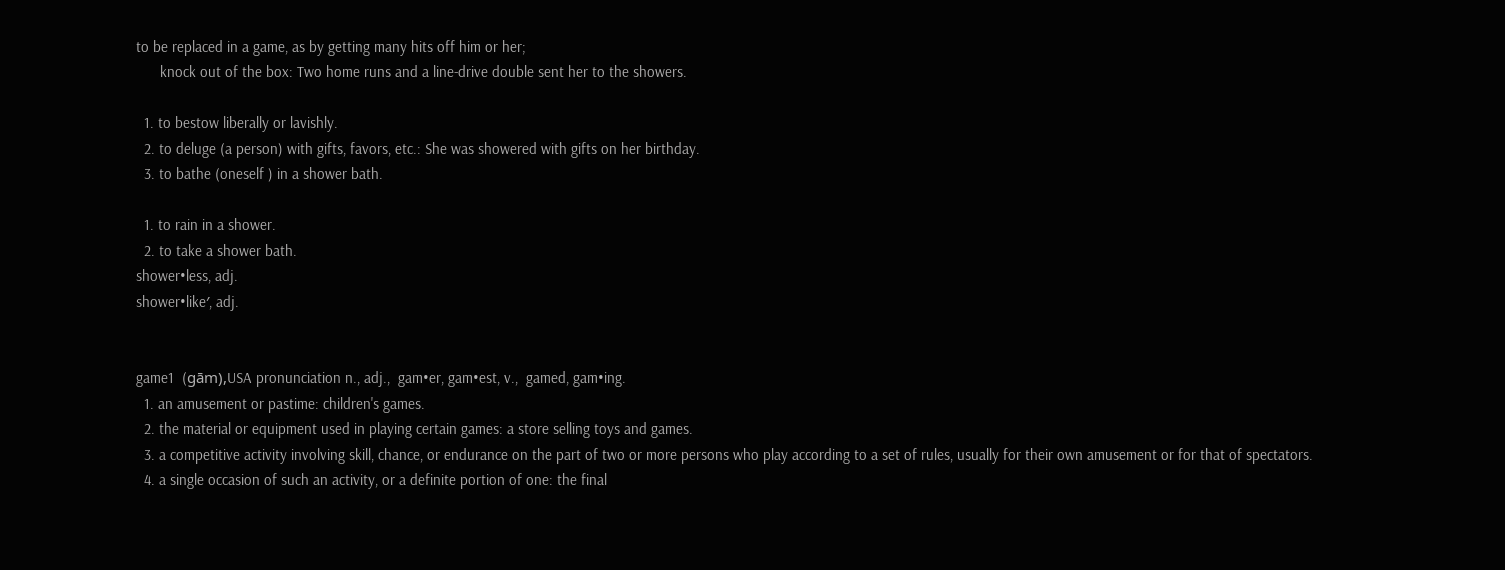to be replaced in a game, as by getting many hits off him or her;
      knock out of the box: Two home runs and a line-drive double sent her to the showers.

  1. to bestow liberally or lavishly.
  2. to deluge (a person) with gifts, favors, etc.: She was showered with gifts on her birthday.
  3. to bathe (oneself ) in a shower bath.

  1. to rain in a shower.
  2. to take a shower bath.
shower•less, adj.
shower•like′, adj.


game1  (gām),USA pronunciation n., adj.,  gam•er, gam•est, v.,  gamed, gam•ing.
  1. an amusement or pastime: children's games.
  2. the material or equipment used in playing certain games: a store selling toys and games.
  3. a competitive activity involving skill, chance, or endurance on the part of two or more persons who play according to a set of rules, usually for their own amusement or for that of spectators.
  4. a single occasion of such an activity, or a definite portion of one: the final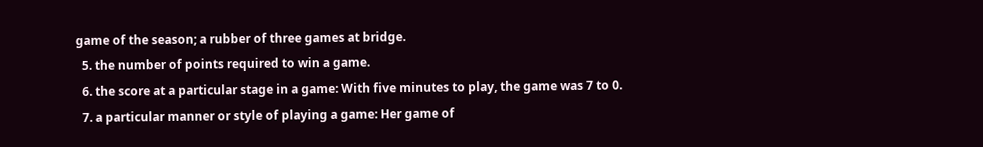game of the season; a rubber of three games at bridge.
  5. the number of points required to win a game.
  6. the score at a particular stage in a game: With five minutes to play, the game was 7 to 0.
  7. a particular manner or style of playing a game: Her game of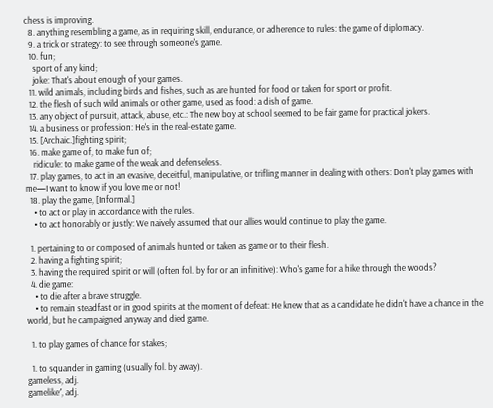chess is improving.
  8. anything resembling a game, as in requiring skill, endurance, or adherence to rules: the game of diplomacy.
  9. a trick or strategy: to see through someone's game.
  10. fun;
    sport of any kind;
    joke: That's about enough of your games.
  11. wild animals, including birds and fishes, such as are hunted for food or taken for sport or profit.
  12. the flesh of such wild animals or other game, used as food: a dish of game.
  13. any object of pursuit, attack, abuse, etc.: The new boy at school seemed to be fair game for practical jokers.
  14. a business or profession: He's in the real-estate game.
  15. [Archaic.]fighting spirit;
  16. make game of, to make fun of;
    ridicule: to make game of the weak and defenseless.
  17. play games, to act in an evasive, deceitful, manipulative, or trifling manner in dealing with others: Don't play games with me—I want to know if you love me or not!
  18. play the game, [Informal.]
    • to act or play in accordance with the rules.
    • to act honorably or justly: We naively assumed that our allies would continue to play the game.

  1. pertaining to or composed of animals hunted or taken as game or to their flesh.
  2. having a fighting spirit;
  3. having the required spirit or will (often fol. by for or an infinitive): Who's game for a hike through the woods?
  4. die game:
    • to die after a brave struggle.
    • to remain steadfast or in good spirits at the moment of defeat: He knew that as a candidate he didn't have a chance in the world, but he campaigned anyway and died game.

  1. to play games of chance for stakes;

  1. to squander in gaming (usually fol. by away).
gameless, adj.
gamelike′, adj.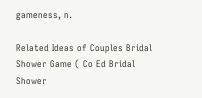gameness, n.

Related Ideas of Couples Bridal Shower Game ( Co Ed Bridal Shower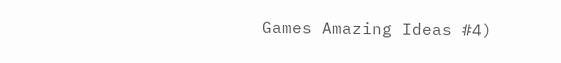Games Amazing Ideas #4)